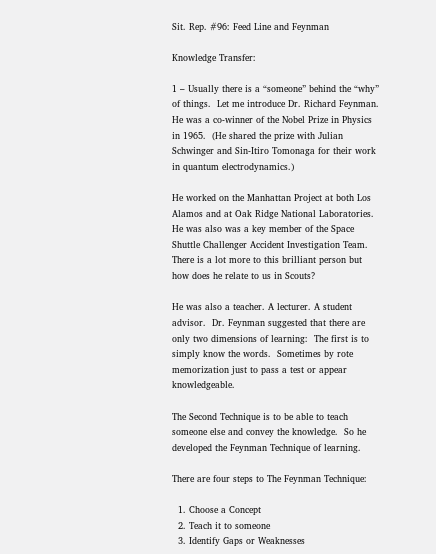Sit. Rep. #96: Feed Line and Feynman

Knowledge Transfer:

1 – Usually there is a “someone” behind the “why” of things.  Let me introduce Dr. Richard Feynman.  He was a co-winner of the Nobel Prize in Physics in 1965.  (He shared the prize with Julian Schwinger and Sin-Itiro Tomonaga for their work in quantum electrodynamics.)

He worked on the Manhattan Project at both Los Alamos and at Oak Ridge National Laboratories.  He was also was a key member of the Space Shuttle Challenger Accident Investigation Team.  There is a lot more to this brilliant person but how does he relate to us in Scouts?

He was also a teacher. A lecturer. A student advisor.  Dr. Feynman suggested that there are only two dimensions of learning:  The first is to simply know the words.  Sometimes by rote memorization just to pass a test or appear knowledgeable.

The Second Technique is to be able to teach someone else and convey the knowledge.  So he developed the Feynman Technique of learning.

There are four steps to The Feynman Technique:

  1. Choose a Concept
  2. Teach it to someone
  3. Identify Gaps or Weaknesses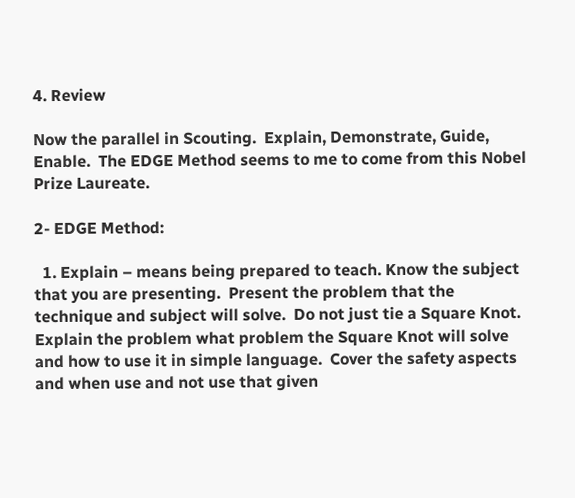4. Review

Now the parallel in Scouting.  Explain, Demonstrate, Guide, Enable.  The EDGE Method seems to me to come from this Nobel Prize Laureate.

2- EDGE Method:

  1. Explain – means being prepared to teach. Know the subject that you are presenting.  Present the problem that the technique and subject will solve.  Do not just tie a Square Knot.  Explain the problem what problem the Square Knot will solve and how to use it in simple language.  Cover the safety aspects and when use and not use that given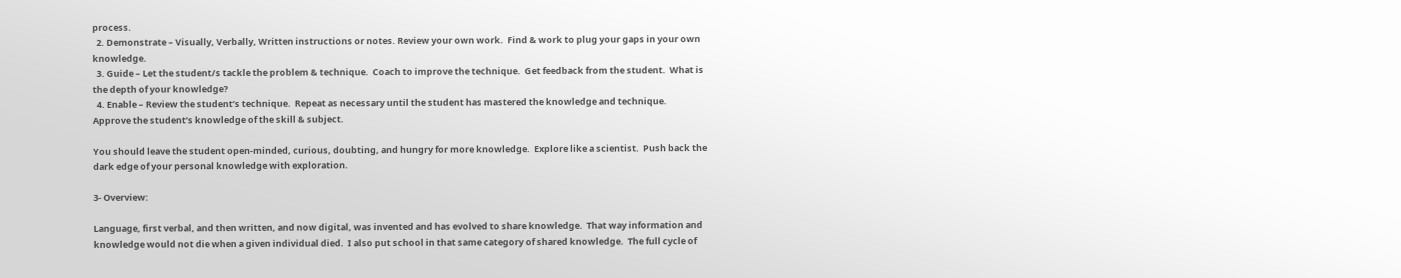process.
  2. Demonstrate – Visually, Verbally, Written instructions or notes. Review your own work.  Find & work to plug your gaps in your own knowledge.
  3. Guide – Let the student/s tackle the problem & technique.  Coach to improve the technique.  Get feedback from the student.  What is the depth of your knowledge?
  4. Enable – Review the student’s technique.  Repeat as necessary until the student has mastered the knowledge and technique.  Approve the student’s knowledge of the skill & subject.

You should leave the student open-minded, curious, doubting, and hungry for more knowledge.  Explore like a scientist.  Push back the dark edge of your personal knowledge with exploration.

3- Overview:

Language, first verbal, and then written, and now digital, was invented and has evolved to share knowledge.  That way information and knowledge would not die when a given individual died.  I also put school in that same category of shared knowledge.  The full cycle of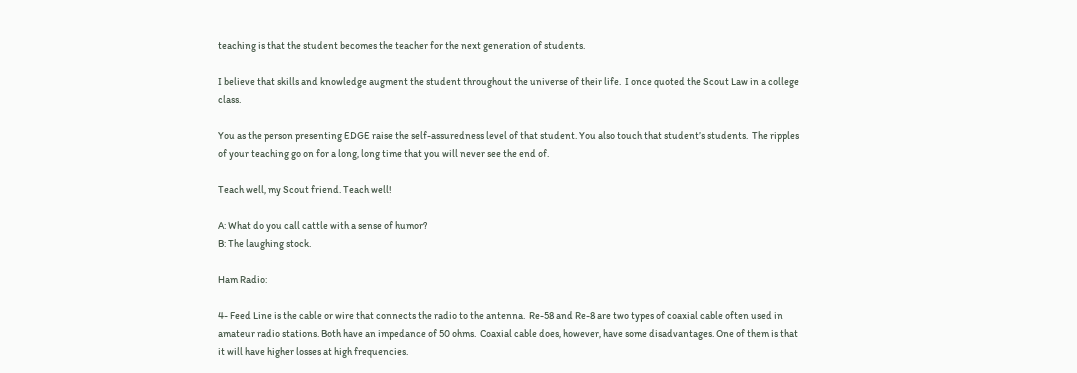teaching is that the student becomes the teacher for the next generation of students.

I believe that skills and knowledge augment the student throughout the universe of their life.  I once quoted the Scout Law in a college class.

You as the person presenting EDGE raise the self-assuredness level of that student. You also touch that student’s students.  The ripples of your teaching go on for a long, long time that you will never see the end of.

Teach well, my Scout friend. Teach well!

A: What do you call cattle with a sense of humor?
B: The laughing stock.

Ham Radio:

4- Feed Line is the cable or wire that connects the radio to the antenna.  Re-58 and Re-8 are two types of coaxial cable often used in amateur radio stations. Both have an impedance of 50 ohms.  Coaxial cable does, however, have some disadvantages. One of them is that it will have higher losses at high frequencies.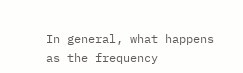In general, what happens as the frequency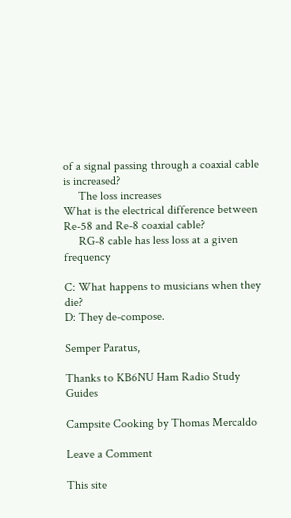of a signal passing through a coaxial cable is increased?
     The loss increases
What is the electrical difference between Re-58 and Re-8 coaxial cable?
     RG-8 cable has less loss at a given frequency

C: What happens to musicians when they die?
D: They de-compose.

Semper Paratus,

Thanks to KB6NU Ham Radio Study Guides

Campsite Cooking by Thomas Mercaldo

Leave a Comment

This site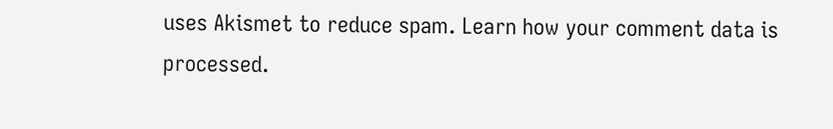uses Akismet to reduce spam. Learn how your comment data is processed.